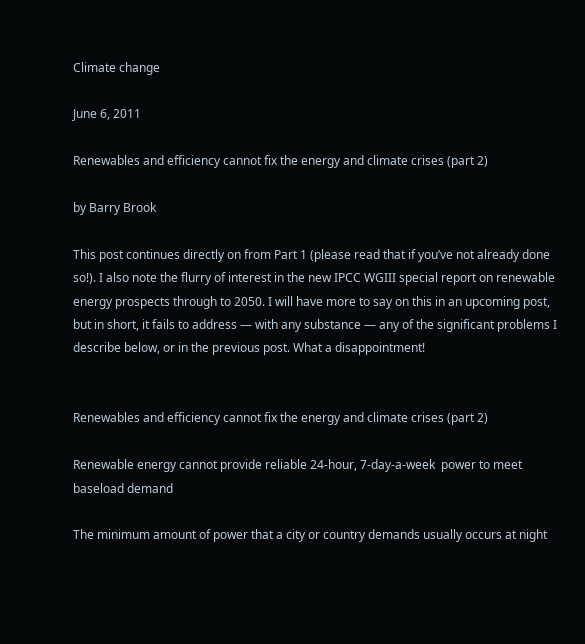Climate change

June 6, 2011

Renewables and efficiency cannot fix the energy and climate crises (part 2)

by Barry Brook

This post continues directly on from Part 1 (please read that if you’ve not already done so!). I also note the flurry of interest in the new IPCC WGIII special report on renewable energy prospects through to 2050. I will have more to say on this in an upcoming post, but in short, it fails to address — with any substance — any of the significant problems I describe below, or in the previous post. What a disappointment!


Renewables and efficiency cannot fix the energy and climate crises (part 2)

Renewable energy cannot provide reliable 24-hour, 7-day-a-week  power to meet baseload demand

The minimum amount of power that a city or country demands usually occurs at night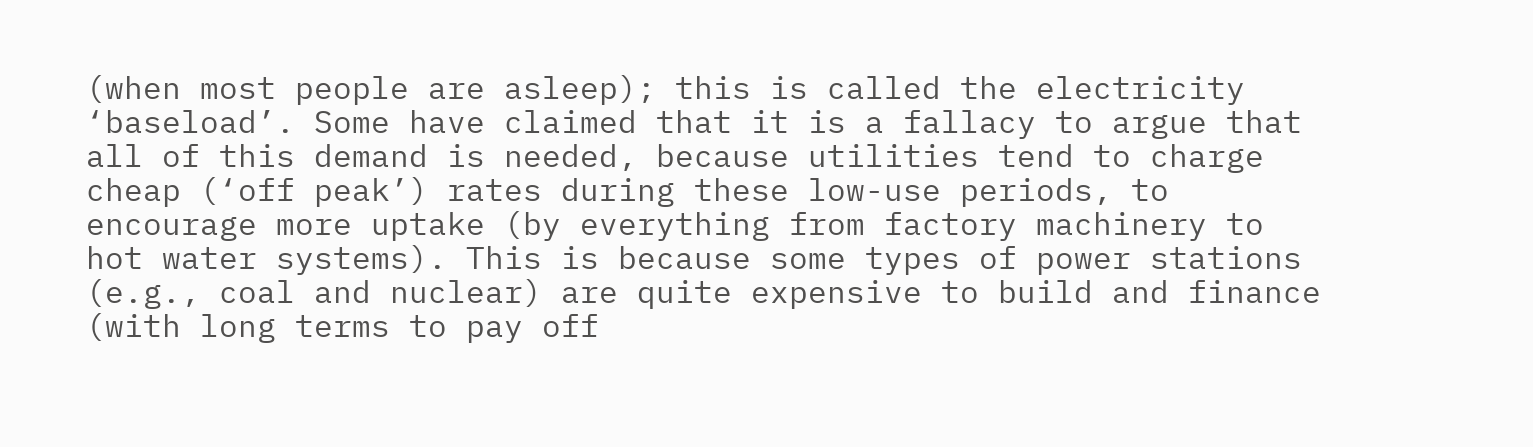(when most people are asleep); this is called the electricity ‘baseload’. Some have claimed that it is a fallacy to argue that all of this demand is needed, because utilities tend to charge cheap (‘off peak’) rates during these low-use periods, to encourage more uptake (by everything from factory machinery to hot water systems). This is because some types of power stations (e.g., coal and nuclear) are quite expensive to build and finance (with long terms to pay off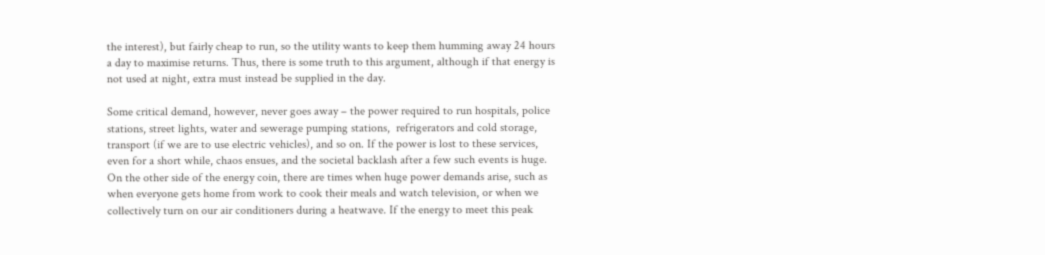the interest), but fairly cheap to run, so the utility wants to keep them humming away 24 hours a day to maximise returns. Thus, there is some truth to this argument, although if that energy is not used at night, extra must instead be supplied in the day.

Some critical demand, however, never goes away – the power required to run hospitals, police stations, street lights, water and sewerage pumping stations,  refrigerators and cold storage, transport (if we are to use electric vehicles), and so on. If the power is lost to these services, even for a short while, chaos ensues, and the societal backlash after a few such events is huge. On the other side of the energy coin, there are times when huge power demands arise, such as when everyone gets home from work to cook their meals and watch television, or when we collectively turn on our air conditioners during a heatwave. If the energy to meet this peak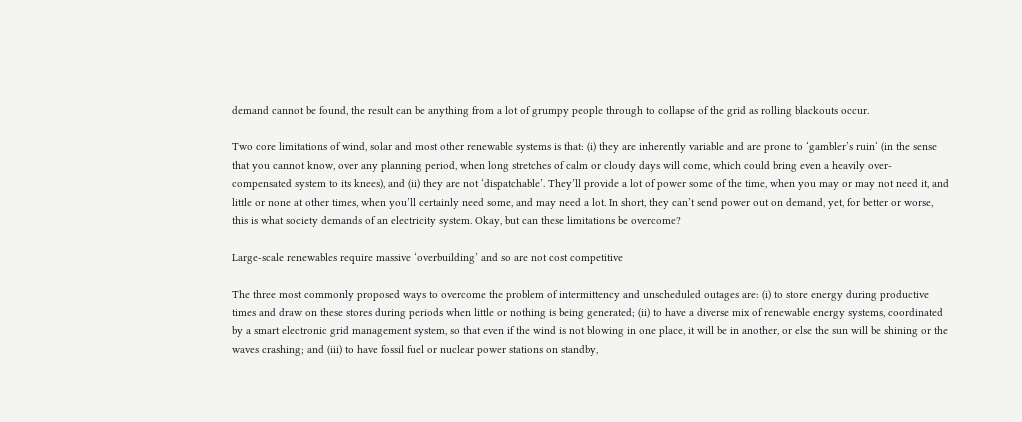demand cannot be found, the result can be anything from a lot of grumpy people through to collapse of the grid as rolling blackouts occur.

Two core limitations of wind, solar and most other renewable systems is that: (i) they are inherently variable and are prone to ‘gambler’s ruin‘ (in the sense that you cannot know, over any planning period, when long stretches of calm or cloudy days will come, which could bring even a heavily over-compensated system to its knees), and (ii) they are not ‘dispatchable’. They’ll provide a lot of power some of the time, when you may or may not need it, and little or none at other times, when you’ll certainly need some, and may need a lot. In short, they can’t send power out on demand, yet, for better or worse, this is what society demands of an electricity system. Okay, but can these limitations be overcome?

Large-scale renewables require massive ‘overbuilding’ and so are not cost competitive

The three most commonly proposed ways to overcome the problem of intermittency and unscheduled outages are: (i) to store energy during productive times and draw on these stores during periods when little or nothing is being generated; (ii) to have a diverse mix of renewable energy systems, coordinated by a smart electronic grid management system, so that even if the wind is not blowing in one place, it will be in another, or else the sun will be shining or the waves crashing; and (iii) to have fossil fuel or nuclear power stations on standby,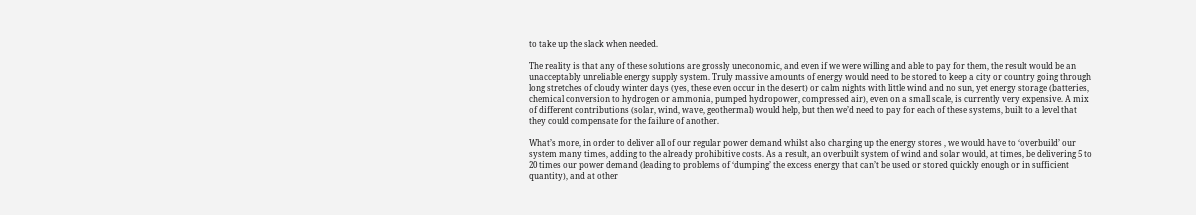to take up the slack when needed.

The reality is that any of these solutions are grossly uneconomic, and even if we were willing and able to pay for them, the result would be an unacceptably unreliable energy supply system. Truly massive amounts of energy would need to be stored to keep a city or country going through long stretches of cloudy winter days (yes, these even occur in the desert) or calm nights with little wind and no sun, yet energy storage (batteries, chemical conversion to hydrogen or ammonia, pumped hydropower, compressed air), even on a small scale, is currently very expensive. A mix of different contributions (solar, wind, wave, geothermal) would help, but then we’d need to pay for each of these systems, built to a level that they could compensate for the failure of another.

What’s more, in order to deliver all of our regular power demand whilst also charging up the energy stores , we would have to ‘overbuild’ our system many times, adding to the already prohibitive costs. As a result, an overbuilt system of wind and solar would, at times, be delivering 5 to 20 times our power demand (leading to problems of ‘dumping’ the excess energy that can’t be used or stored quickly enough or in sufficient quantity), and at other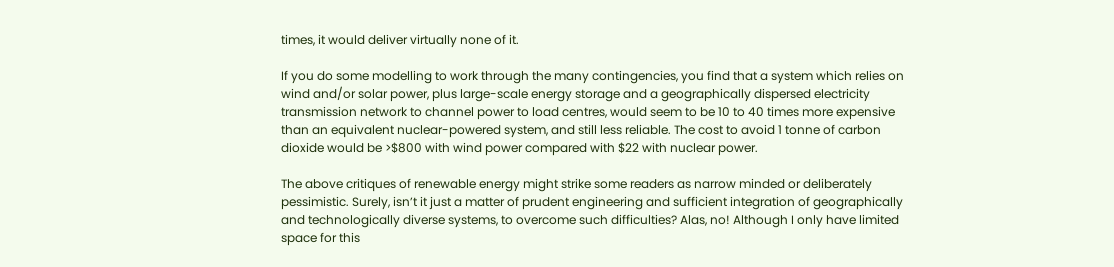times, it would deliver virtually none of it.

If you do some modelling to work through the many contingencies, you find that a system which relies on wind and/or solar power, plus large-scale energy storage and a geographically dispersed electricity transmission network to channel power to load centres, would seem to be 10 to 40 times more expensive than an equivalent nuclear-powered system, and still less reliable. The cost to avoid 1 tonne of carbon dioxide would be >$800 with wind power compared with $22 with nuclear power.

The above critiques of renewable energy might strike some readers as narrow minded or deliberately pessimistic. Surely, isn’t it just a matter of prudent engineering and sufficient integration of geographically and technologically diverse systems, to overcome such difficulties? Alas, no! Although I only have limited space for this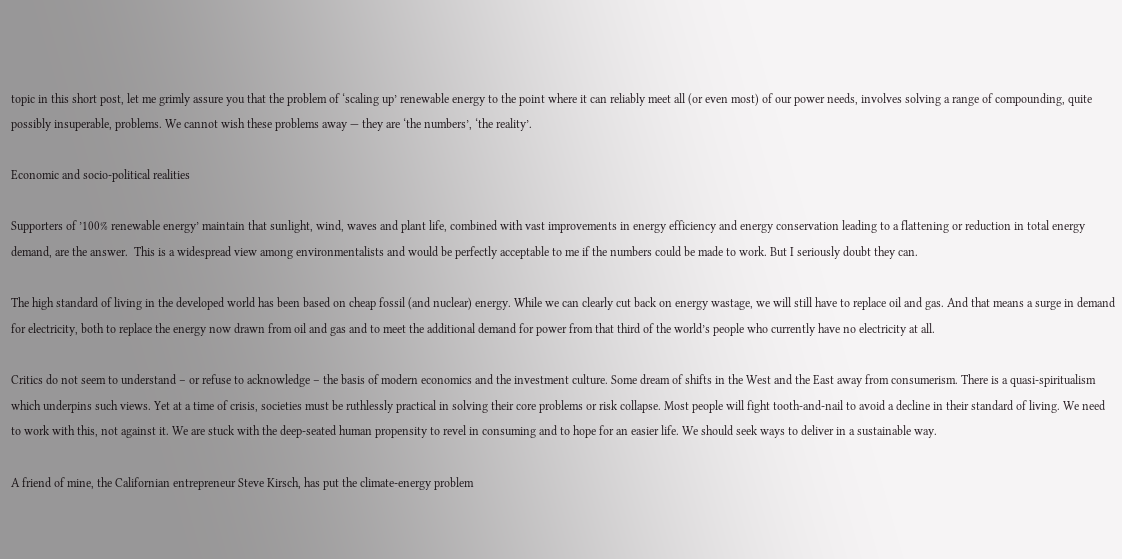topic in this short post, let me grimly assure you that the problem of ‘scaling up’ renewable energy to the point where it can reliably meet all (or even most) of our power needs, involves solving a range of compounding, quite possibly insuperable, problems. We cannot wish these problems away — they are ‘the numbers’, ‘the reality’.

Economic and socio-political realities

Supporters of ’100% renewable energy’ maintain that sunlight, wind, waves and plant life, combined with vast improvements in energy efficiency and energy conservation leading to a flattening or reduction in total energy demand, are the answer.  This is a widespread view among environmentalists and would be perfectly acceptable to me if the numbers could be made to work. But I seriously doubt they can.

The high standard of living in the developed world has been based on cheap fossil (and nuclear) energy. While we can clearly cut back on energy wastage, we will still have to replace oil and gas. And that means a surge in demand for electricity, both to replace the energy now drawn from oil and gas and to meet the additional demand for power from that third of the world’s people who currently have no electricity at all.

Critics do not seem to understand – or refuse to acknowledge – the basis of modern economics and the investment culture. Some dream of shifts in the West and the East away from consumerism. There is a quasi-spiritualism which underpins such views. Yet at a time of crisis, societies must be ruthlessly practical in solving their core problems or risk collapse. Most people will fight tooth-and-nail to avoid a decline in their standard of living. We need to work with this, not against it. We are stuck with the deep-seated human propensity to revel in consuming and to hope for an easier life. We should seek ways to deliver in a sustainable way.

A friend of mine, the Californian entrepreneur Steve Kirsch, has put the climate-energy problem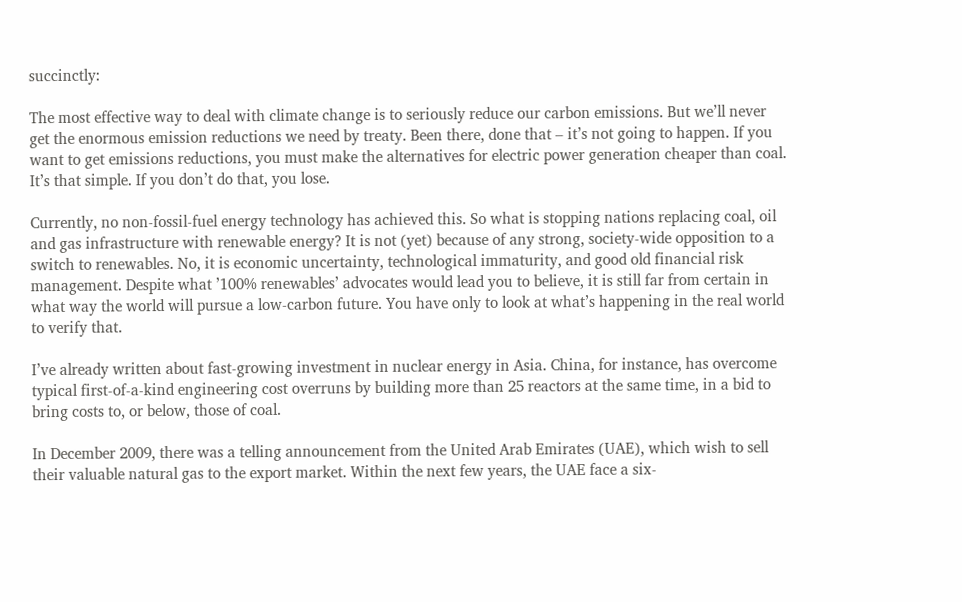succinctly:

The most effective way to deal with climate change is to seriously reduce our carbon emissions. But we’ll never get the enormous emission reductions we need by treaty. Been there, done that – it’s not going to happen. If you want to get emissions reductions, you must make the alternatives for electric power generation cheaper than coal. It’s that simple. If you don’t do that, you lose.

Currently, no non-fossil-fuel energy technology has achieved this. So what is stopping nations replacing coal, oil and gas infrastructure with renewable energy? It is not (yet) because of any strong, society-wide opposition to a switch to renewables. No, it is economic uncertainty, technological immaturity, and good old financial risk management. Despite what ’100% renewables’ advocates would lead you to believe, it is still far from certain in what way the world will pursue a low-carbon future. You have only to look at what’s happening in the real world to verify that.

I’ve already written about fast-growing investment in nuclear energy in Asia. China, for instance, has overcome typical first-of-a-kind engineering cost overruns by building more than 25 reactors at the same time, in a bid to bring costs to, or below, those of coal.

In December 2009, there was a telling announcement from the United Arab Emirates (UAE), which wish to sell their valuable natural gas to the export market. Within the next few years, the UAE face a six-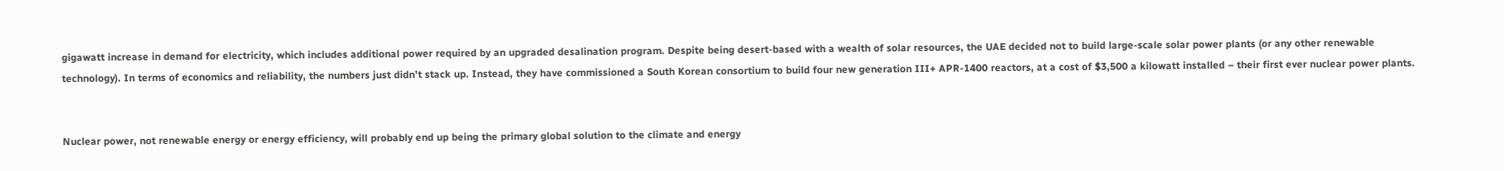gigawatt increase in demand for electricity, which includes additional power required by an upgraded desalination program. Despite being desert-based with a wealth of solar resources, the UAE decided not to build large-scale solar power plants (or any other renewable technology). In terms of economics and reliability, the numbers just didn’t stack up. Instead, they have commissioned a South Korean consortium to build four new generation III+ APR-1400 reactors, at a cost of $3,500 a kilowatt installed – their first ever nuclear power plants.


Nuclear power, not renewable energy or energy efficiency, will probably end up being the primary global solution to the climate and energy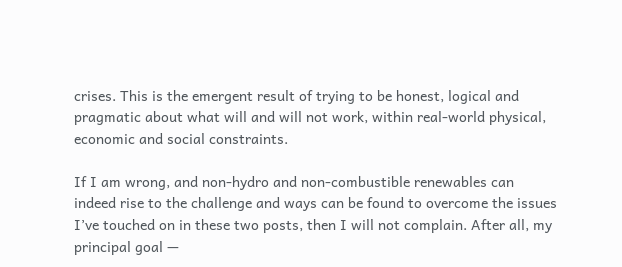crises. This is the emergent result of trying to be honest, logical and pragmatic about what will and will not work, within real-world physical, economic and social constraints.

If I am wrong, and non-hydro and non-combustible renewables can indeed rise to the challenge and ways can be found to overcome the issues I’ve touched on in these two posts, then I will not complain. After all, my principal goal —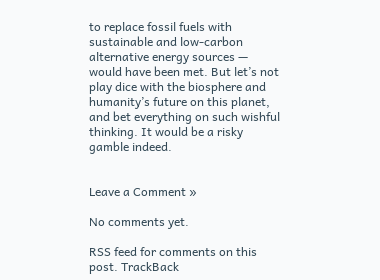to replace fossil fuels with sustainable and low-carbon alternative energy sources — would have been met. But let’s not play dice with the biosphere and humanity’s future on this planet, and bet everything on such wishful thinking. It would be a risky gamble indeed.


Leave a Comment »

No comments yet.

RSS feed for comments on this post. TrackBack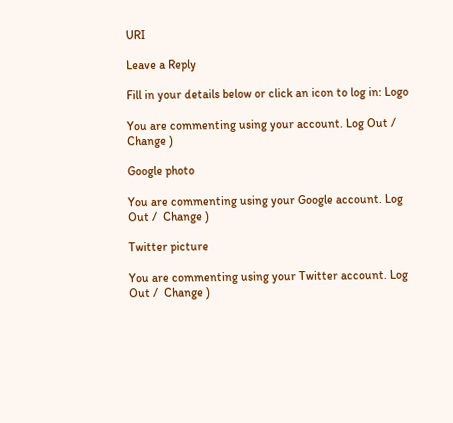URI

Leave a Reply

Fill in your details below or click an icon to log in: Logo

You are commenting using your account. Log Out /  Change )

Google photo

You are commenting using your Google account. Log Out /  Change )

Twitter picture

You are commenting using your Twitter account. Log Out /  Change )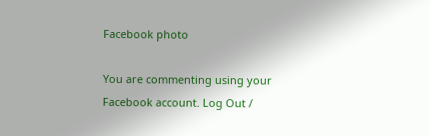Facebook photo

You are commenting using your Facebook account. Log Out /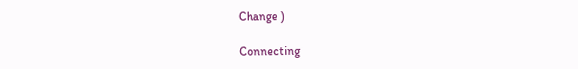Change )

Connecting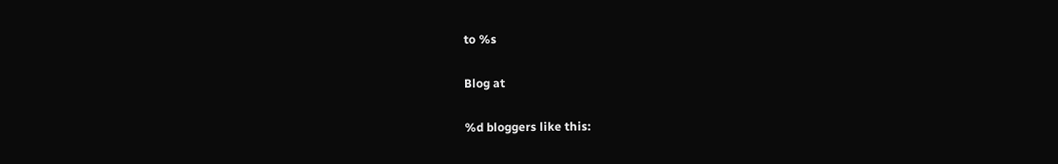to %s

Blog at

%d bloggers like this: